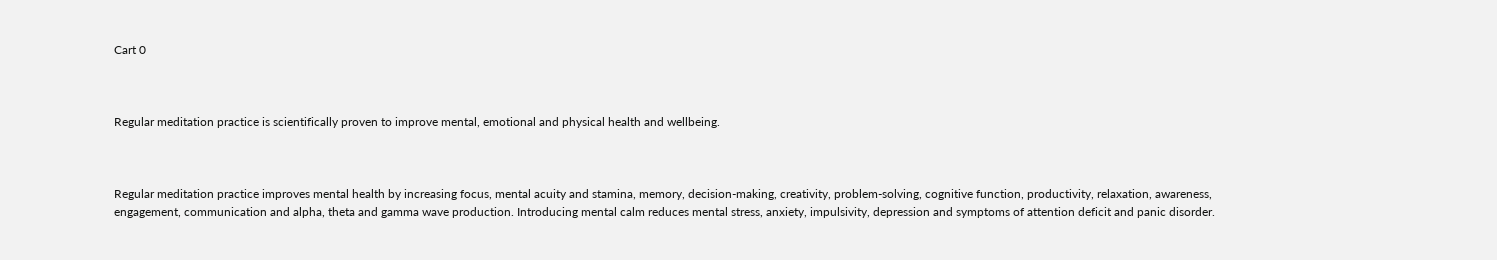Cart 0



Regular meditation practice is scientifically proven to improve mental, emotional and physical health and wellbeing.



Regular meditation practice improves mental health by increasing focus, mental acuity and stamina, memory, decision-making, creativity, problem-solving, cognitive function, productivity, relaxation, awareness, engagement, communication and alpha, theta and gamma wave production. Introducing mental calm reduces mental stress, anxiety, impulsivity, depression and symptoms of attention deficit and panic disorder.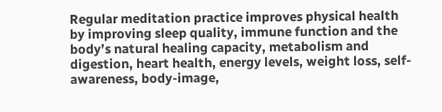Regular meditation practice improves physical health by improving sleep quality, immune function and the body’s natural healing capacity, metabolism and digestion, heart health, energy levels, weight loss, self-awareness, body-image,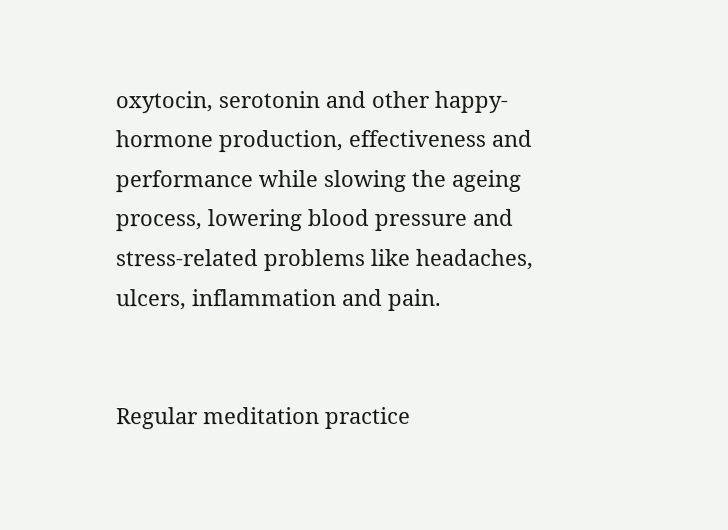oxytocin, serotonin and other happy-hormone production, effectiveness and performance while slowing the ageing process, lowering blood pressure and stress-related problems like headaches, ulcers, inflammation and pain.


Regular meditation practice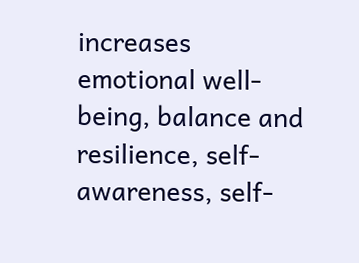increases emotional well-being, balance and resilience, self-awareness, self-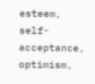esteem, self-acceptance, optimism,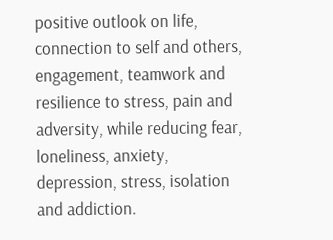positive outlook on life, connection to self and others, engagement, teamwork and resilience to stress, pain and adversity, while reducing fear, loneliness, anxiety, depression, stress, isolation and addiction.